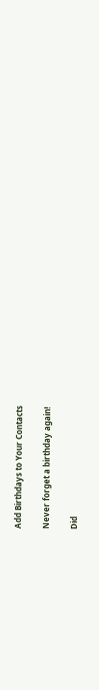Add Birthdays to Your Contacts

Never forget a birthday again!

Did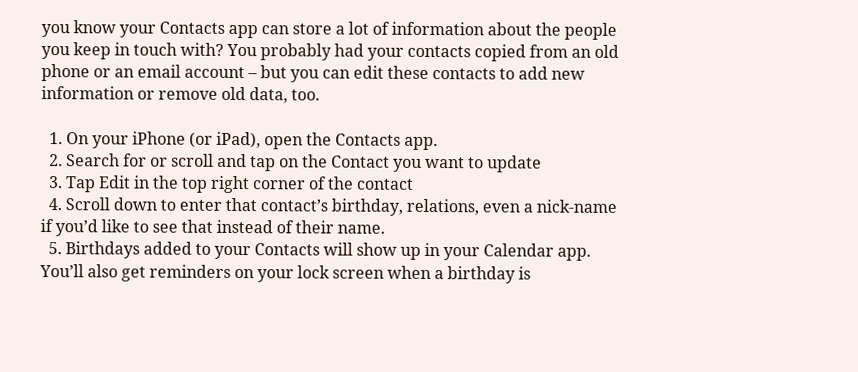you know your Contacts app can store a lot of information about the people you keep in touch with? You probably had your contacts copied from an old phone or an email account – but you can edit these contacts to add new information or remove old data, too.

  1. On your iPhone (or iPad), open the Contacts app.
  2. Search for or scroll and tap on the Contact you want to update
  3. Tap Edit in the top right corner of the contact
  4. Scroll down to enter that contact’s birthday, relations, even a nick-name if you’d like to see that instead of their name.
  5. Birthdays added to your Contacts will show up in your Calendar app. You’ll also get reminders on your lock screen when a birthday is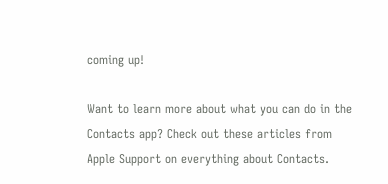coming up!

Want to learn more about what you can do in the Contacts app? Check out these articles from Apple Support on everything about Contacts.